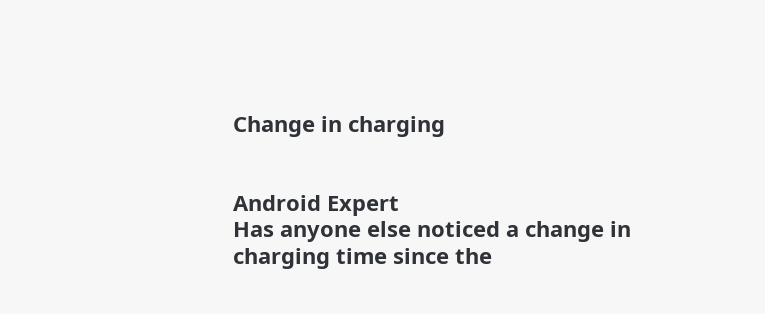Change in charging


Android Expert
Has anyone else noticed a change in charging time since the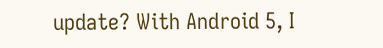update? With Android 5, I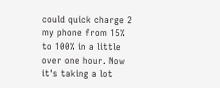could quick charge 2 my phone from 15% to 100% in a little over one hour. Now it's taking a lot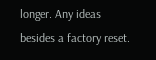longer. Any ideas besides a factory reset.